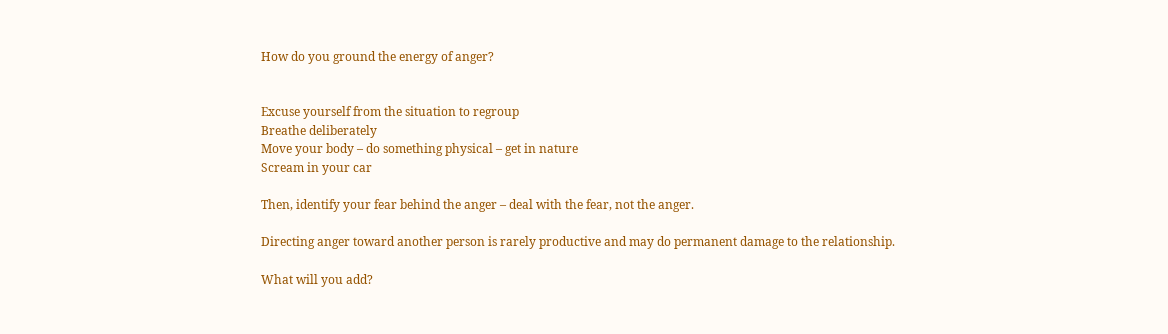How do you ground the energy of anger?


Excuse yourself from the situation to regroup
Breathe deliberately
Move your body – do something physical – get in nature
Scream in your car

Then, identify your fear behind the anger – deal with the fear, not the anger.

Directing anger toward another person is rarely productive and may do permanent damage to the relationship.

What will you add?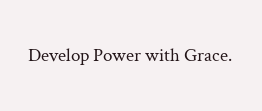Develop Power with Grace.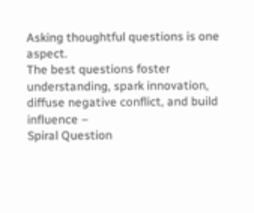Asking thoughtful questions is one aspect.
The best questions foster understanding, spark innovation, diffuse negative conflict, and build influence –
Spiral Question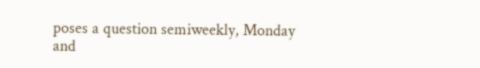poses a question semiweekly, Monday and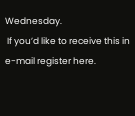Wednesday.
 If you’d like to receive this in e-mail register here.